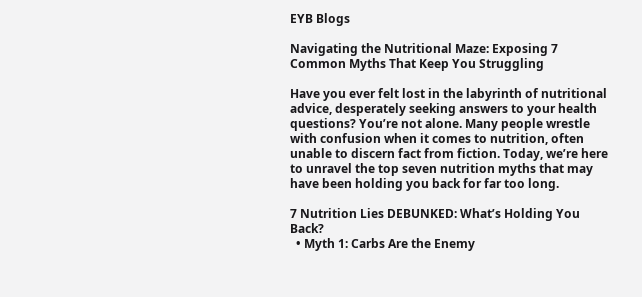EYB Blogs

Navigating the Nutritional Maze: Exposing 7 Common Myths That Keep You Struggling

Have you ever felt lost in the labyrinth of nutritional advice, desperately seeking answers to your health questions? You’re not alone. Many people wrestle with confusion when it comes to nutrition, often unable to discern fact from fiction. Today, we’re here to unravel the top seven nutrition myths that may have been holding you back for far too long.

7 Nutrition Lies DEBUNKED: What’s Holding You Back?
  • Myth 1: Carbs Are the Enemy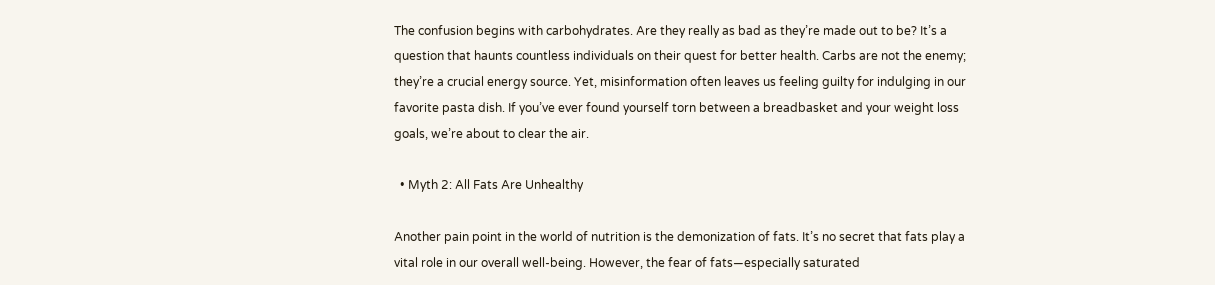The confusion begins with carbohydrates. Are they really as bad as they’re made out to be? It’s a question that haunts countless individuals on their quest for better health. Carbs are not the enemy; they’re a crucial energy source. Yet, misinformation often leaves us feeling guilty for indulging in our favorite pasta dish. If you’ve ever found yourself torn between a breadbasket and your weight loss goals, we’re about to clear the air.

  • Myth 2: All Fats Are Unhealthy

Another pain point in the world of nutrition is the demonization of fats. It’s no secret that fats play a vital role in our overall well-being. However, the fear of fats—especially saturated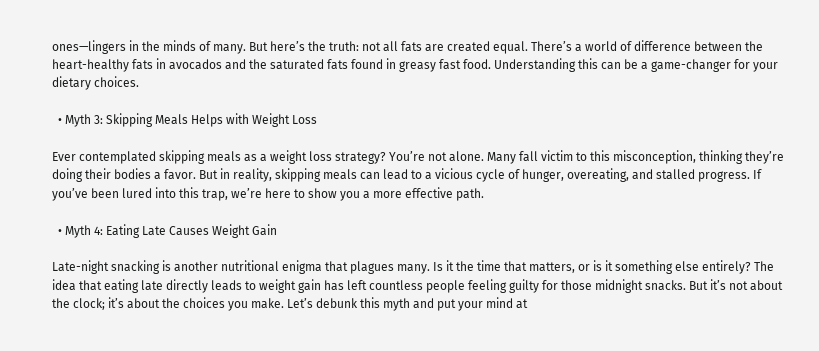ones—lingers in the minds of many. But here’s the truth: not all fats are created equal. There’s a world of difference between the heart-healthy fats in avocados and the saturated fats found in greasy fast food. Understanding this can be a game-changer for your dietary choices.

  • Myth 3: Skipping Meals Helps with Weight Loss

Ever contemplated skipping meals as a weight loss strategy? You’re not alone. Many fall victim to this misconception, thinking they’re doing their bodies a favor. But in reality, skipping meals can lead to a vicious cycle of hunger, overeating, and stalled progress. If you’ve been lured into this trap, we’re here to show you a more effective path.

  • Myth 4: Eating Late Causes Weight Gain

Late-night snacking is another nutritional enigma that plagues many. Is it the time that matters, or is it something else entirely? The idea that eating late directly leads to weight gain has left countless people feeling guilty for those midnight snacks. But it’s not about the clock; it’s about the choices you make. Let’s debunk this myth and put your mind at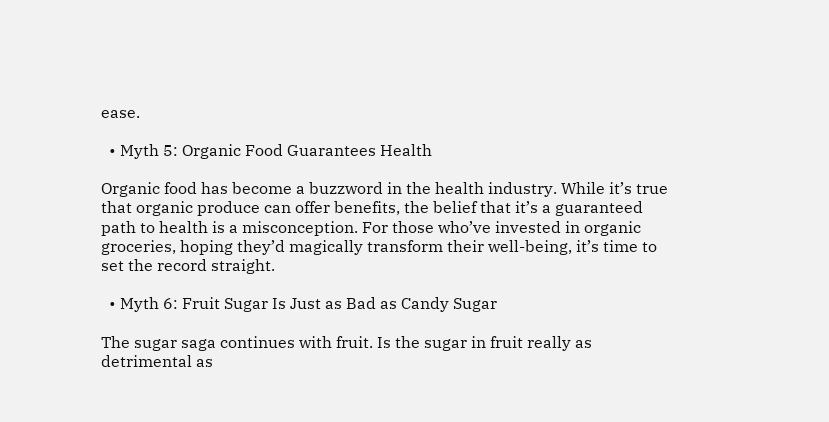ease.

  • Myth 5: Organic Food Guarantees Health

Organic food has become a buzzword in the health industry. While it’s true that organic produce can offer benefits, the belief that it’s a guaranteed path to health is a misconception. For those who’ve invested in organic groceries, hoping they’d magically transform their well-being, it’s time to set the record straight.

  • Myth 6: Fruit Sugar Is Just as Bad as Candy Sugar

The sugar saga continues with fruit. Is the sugar in fruit really as detrimental as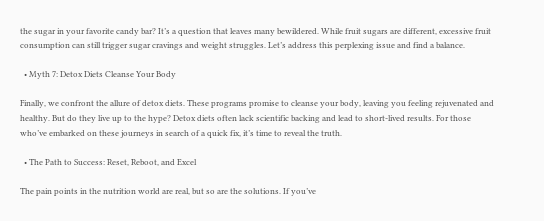the sugar in your favorite candy bar? It’s a question that leaves many bewildered. While fruit sugars are different, excessive fruit consumption can still trigger sugar cravings and weight struggles. Let’s address this perplexing issue and find a balance.

  • Myth 7: Detox Diets Cleanse Your Body

Finally, we confront the allure of detox diets. These programs promise to cleanse your body, leaving you feeling rejuvenated and healthy. But do they live up to the hype? Detox diets often lack scientific backing and lead to short-lived results. For those who’ve embarked on these journeys in search of a quick fix, it’s time to reveal the truth.

  • The Path to Success: Reset, Reboot, and Excel

The pain points in the nutrition world are real, but so are the solutions. If you’ve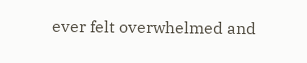ever felt overwhelmed and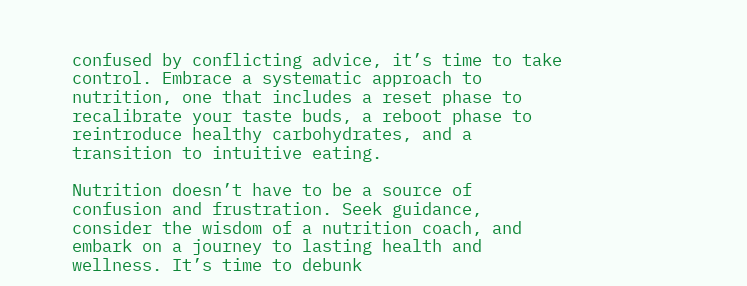confused by conflicting advice, it’s time to take control. Embrace a systematic approach to nutrition, one that includes a reset phase to recalibrate your taste buds, a reboot phase to reintroduce healthy carbohydrates, and a transition to intuitive eating.

Nutrition doesn’t have to be a source of confusion and frustration. Seek guidance, consider the wisdom of a nutrition coach, and embark on a journey to lasting health and wellness. It’s time to debunk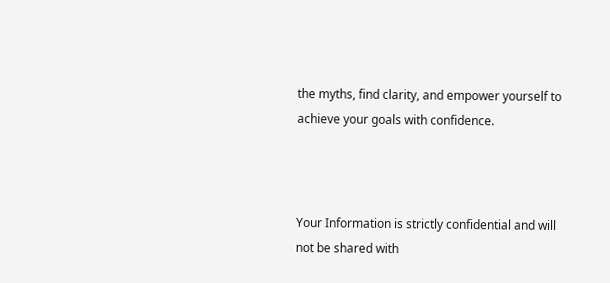the myths, find clarity, and empower yourself to achieve your goals with confidence.



Your Information is strictly confidential and will not be shared with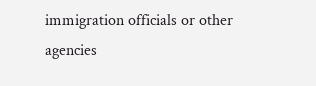immigration officials or other agencies